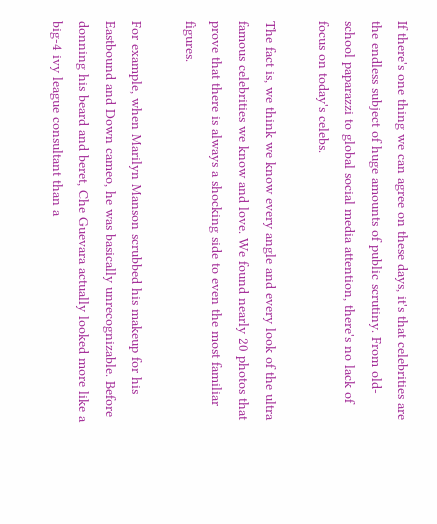If there's one thing we can agree on these days, it's that celebrities are the endless subject of huge amounts of public scrutiny. From old-school paparazzi to global social media attention, there's no lack of focus on today's celebs.

The fact is, we think we know every angle and every look of the ultra famous celebrities we know and love. We found nearly 20 photos that prove that there is always a shocking side to even the most familiar figures.

For example, when Marilyn Manson scrubbed his makeup for his Eastbound and Down cameo, he was basically unrecognizable. Before donning his beard and beret, Che Guevara actually looked more like a big-4 ivy league consultant than a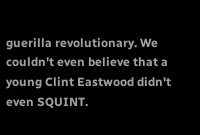guerilla revolutionary. We couldn't even believe that a young Clint Eastwood didn't even SQUINT.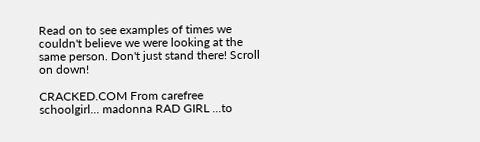Read on to see examples of times we couldn't believe we were looking at the same person. Don't just stand there! Scroll on down!

CRACKED.COM From carefree schoolgirl... madonna RAD GIRL ...to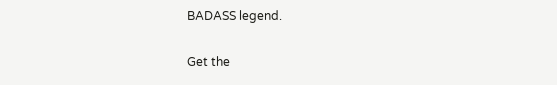BADASS legend.

Get the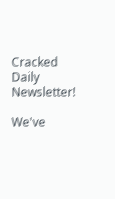Cracked Daily Newsletter!

We've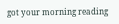got your morning reading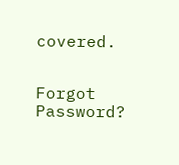covered.


Forgot Password?